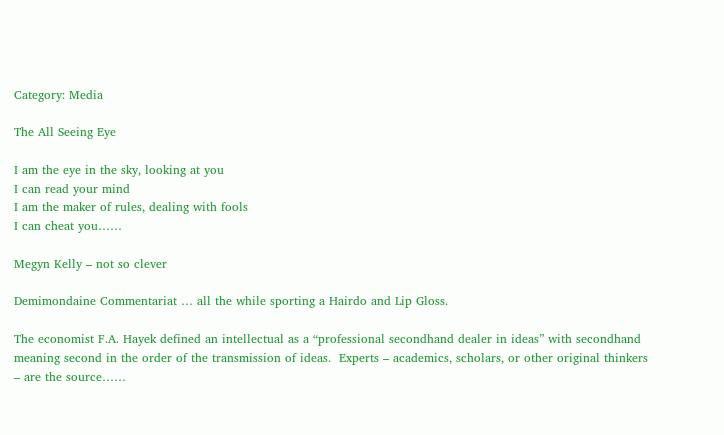Category: Media

The All Seeing Eye

I am the eye in the sky, looking at you
I can read your mind
I am the maker of rules, dealing with fools
I can cheat you……

Megyn Kelly – not so clever

Demimondaine Commentariat … all the while sporting a Hairdo and Lip Gloss.

The economist F.A. Hayek defined an intellectual as a “professional secondhand dealer in ideas” with secondhand meaning second in the order of the transmission of ideas.  Experts – academics, scholars, or other original thinkers – are the source……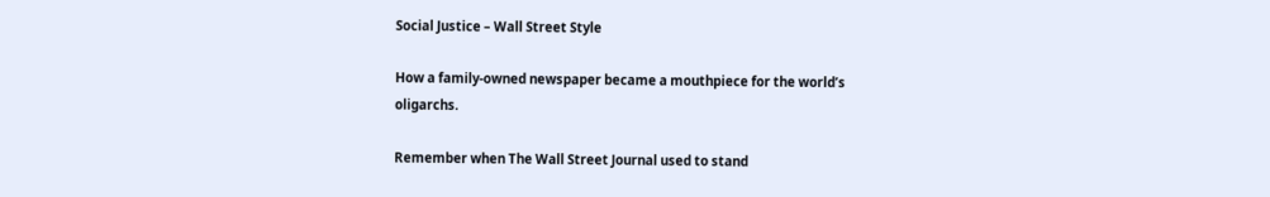Social Justice – Wall Street Style

How a family-owned newspaper became a mouthpiece for the world’s oligarchs.

Remember when The Wall Street Journal used to stand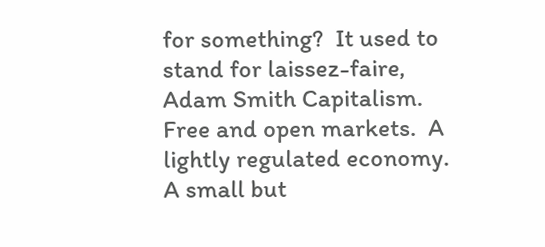for something?  It used to stand for laissez-faire, Adam Smith Capitalism.  Free and open markets.  A lightly regulated economy.  A small but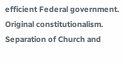efficient Federal government.  Original constitutionalism.  Separation of Church and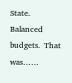State.  Balanced budgets.  That was……